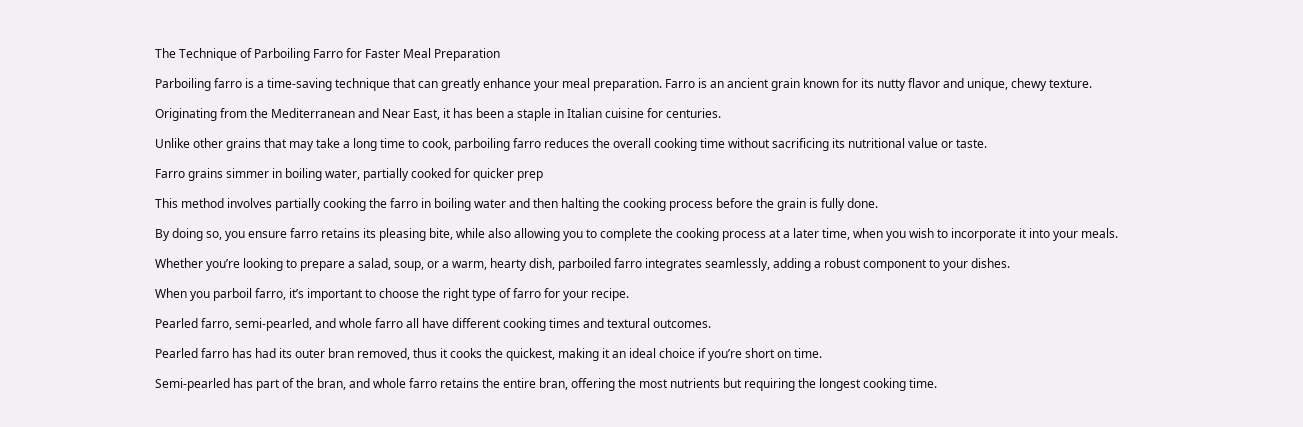The Technique of Parboiling Farro for Faster Meal Preparation

Parboiling farro is a time-saving technique that can greatly enhance your meal preparation. Farro is an ancient grain known for its nutty flavor and unique, chewy texture.

Originating from the Mediterranean and Near East, it has been a staple in Italian cuisine for centuries.

Unlike other grains that may take a long time to cook, parboiling farro reduces the overall cooking time without sacrificing its nutritional value or taste.

Farro grains simmer in boiling water, partially cooked for quicker prep

This method involves partially cooking the farro in boiling water and then halting the cooking process before the grain is fully done.

By doing so, you ensure farro retains its pleasing bite, while also allowing you to complete the cooking process at a later time, when you wish to incorporate it into your meals.

Whether you’re looking to prepare a salad, soup, or a warm, hearty dish, parboiled farro integrates seamlessly, adding a robust component to your dishes.

When you parboil farro, it’s important to choose the right type of farro for your recipe.

Pearled farro, semi-pearled, and whole farro all have different cooking times and textural outcomes.

Pearled farro has had its outer bran removed, thus it cooks the quickest, making it an ideal choice if you’re short on time.

Semi-pearled has part of the bran, and whole farro retains the entire bran, offering the most nutrients but requiring the longest cooking time.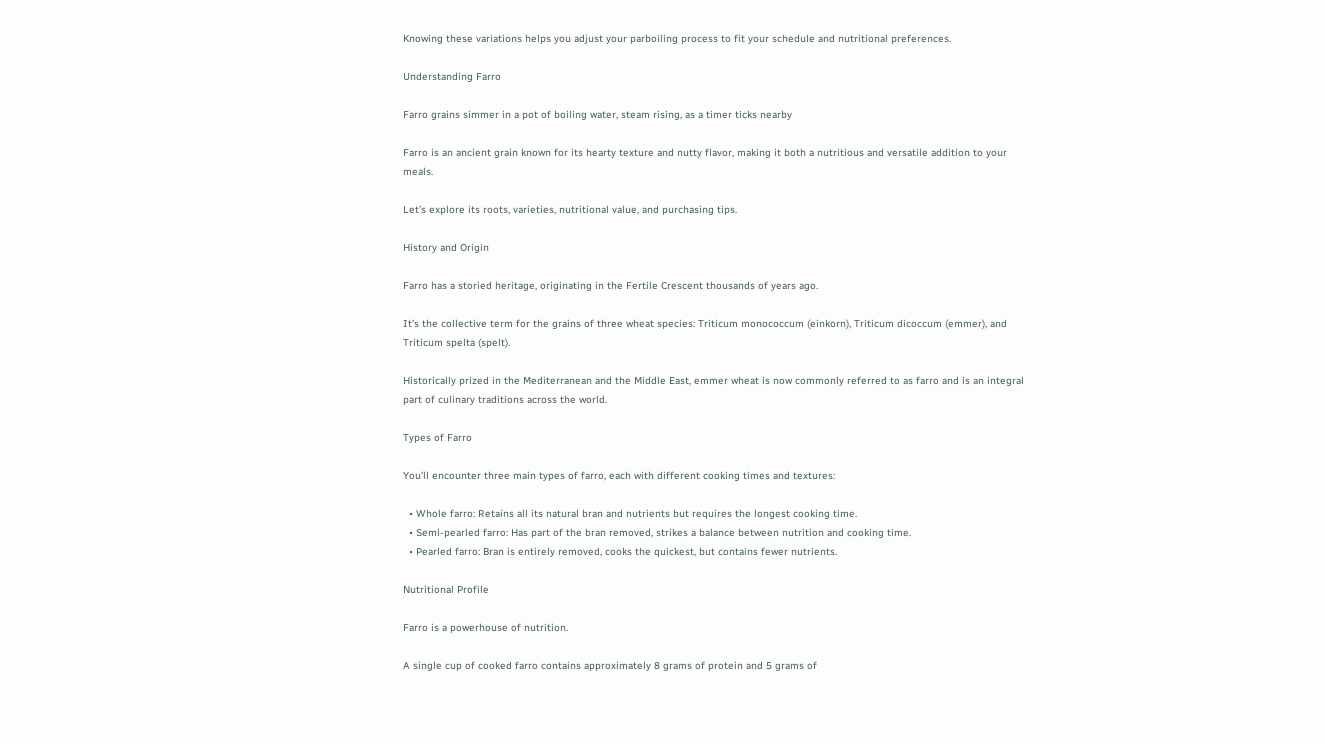Knowing these variations helps you adjust your parboiling process to fit your schedule and nutritional preferences.

Understanding Farro

Farro grains simmer in a pot of boiling water, steam rising, as a timer ticks nearby

Farro is an ancient grain known for its hearty texture and nutty flavor, making it both a nutritious and versatile addition to your meals.

Let’s explore its roots, varieties, nutritional value, and purchasing tips.

History and Origin

Farro has a storied heritage, originating in the Fertile Crescent thousands of years ago.

It’s the collective term for the grains of three wheat species: Triticum monococcum (einkorn), Triticum dicoccum (emmer), and Triticum spelta (spelt).

Historically prized in the Mediterranean and the Middle East, emmer wheat is now commonly referred to as farro and is an integral part of culinary traditions across the world.

Types of Farro

You’ll encounter three main types of farro, each with different cooking times and textures:

  • Whole farro: Retains all its natural bran and nutrients but requires the longest cooking time.
  • Semi-pearled farro: Has part of the bran removed, strikes a balance between nutrition and cooking time.
  • Pearled farro: Bran is entirely removed, cooks the quickest, but contains fewer nutrients.

Nutritional Profile

Farro is a powerhouse of nutrition.

A single cup of cooked farro contains approximately 8 grams of protein and 5 grams of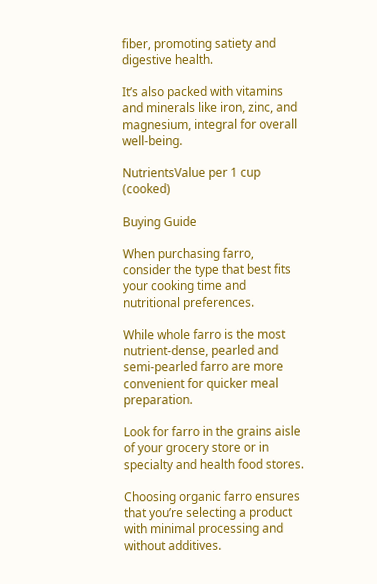fiber, promoting satiety and digestive health.

It’s also packed with vitamins and minerals like iron, zinc, and magnesium, integral for overall well-being.

NutrientsValue per 1 cup (cooked)

Buying Guide

When purchasing farro, consider the type that best fits your cooking time and nutritional preferences.

While whole farro is the most nutrient-dense, pearled and semi-pearled farro are more convenient for quicker meal preparation.

Look for farro in the grains aisle of your grocery store or in specialty and health food stores.

Choosing organic farro ensures that you’re selecting a product with minimal processing and without additives.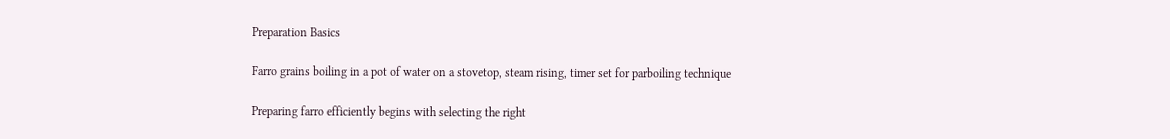Preparation Basics

Farro grains boiling in a pot of water on a stovetop, steam rising, timer set for parboiling technique

Preparing farro efficiently begins with selecting the right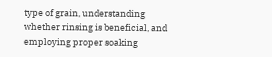type of grain, understanding whether rinsing is beneficial, and employing proper soaking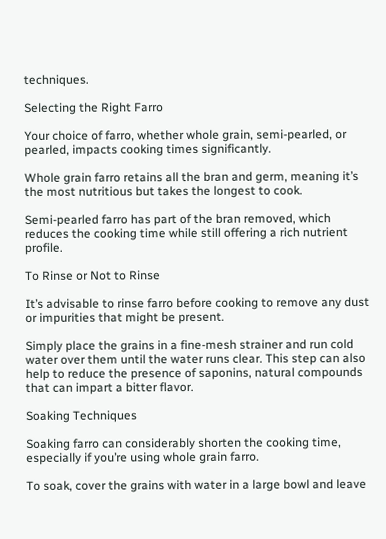techniques.

Selecting the Right Farro

Your choice of farro, whether whole grain, semi-pearled, or pearled, impacts cooking times significantly.

Whole grain farro retains all the bran and germ, meaning it’s the most nutritious but takes the longest to cook.

Semi-pearled farro has part of the bran removed, which reduces the cooking time while still offering a rich nutrient profile.

To Rinse or Not to Rinse

It’s advisable to rinse farro before cooking to remove any dust or impurities that might be present.

Simply place the grains in a fine-mesh strainer and run cold water over them until the water runs clear. This step can also help to reduce the presence of saponins, natural compounds that can impart a bitter flavor.

Soaking Techniques

Soaking farro can considerably shorten the cooking time, especially if you’re using whole grain farro.

To soak, cover the grains with water in a large bowl and leave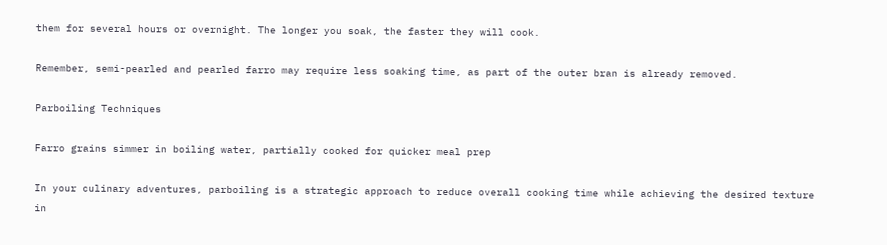them for several hours or overnight. The longer you soak, the faster they will cook.

Remember, semi-pearled and pearled farro may require less soaking time, as part of the outer bran is already removed.

Parboiling Techniques

Farro grains simmer in boiling water, partially cooked for quicker meal prep

In your culinary adventures, parboiling is a strategic approach to reduce overall cooking time while achieving the desired texture in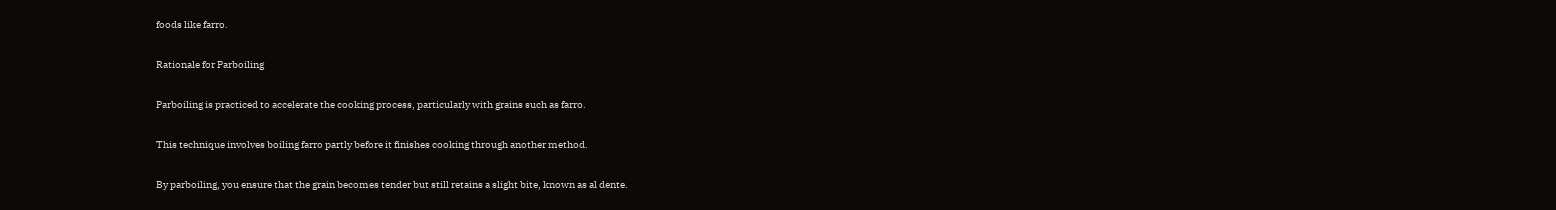foods like farro.

Rationale for Parboiling

Parboiling is practiced to accelerate the cooking process, particularly with grains such as farro.

This technique involves boiling farro partly before it finishes cooking through another method.

By parboiling, you ensure that the grain becomes tender but still retains a slight bite, known as al dente.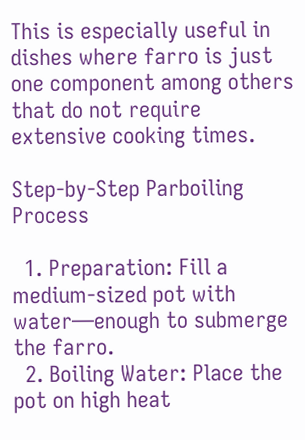This is especially useful in dishes where farro is just one component among others that do not require extensive cooking times.

Step-by-Step Parboiling Process

  1. Preparation: Fill a medium-sized pot with water—enough to submerge the farro.
  2. Boiling Water: Place the pot on high heat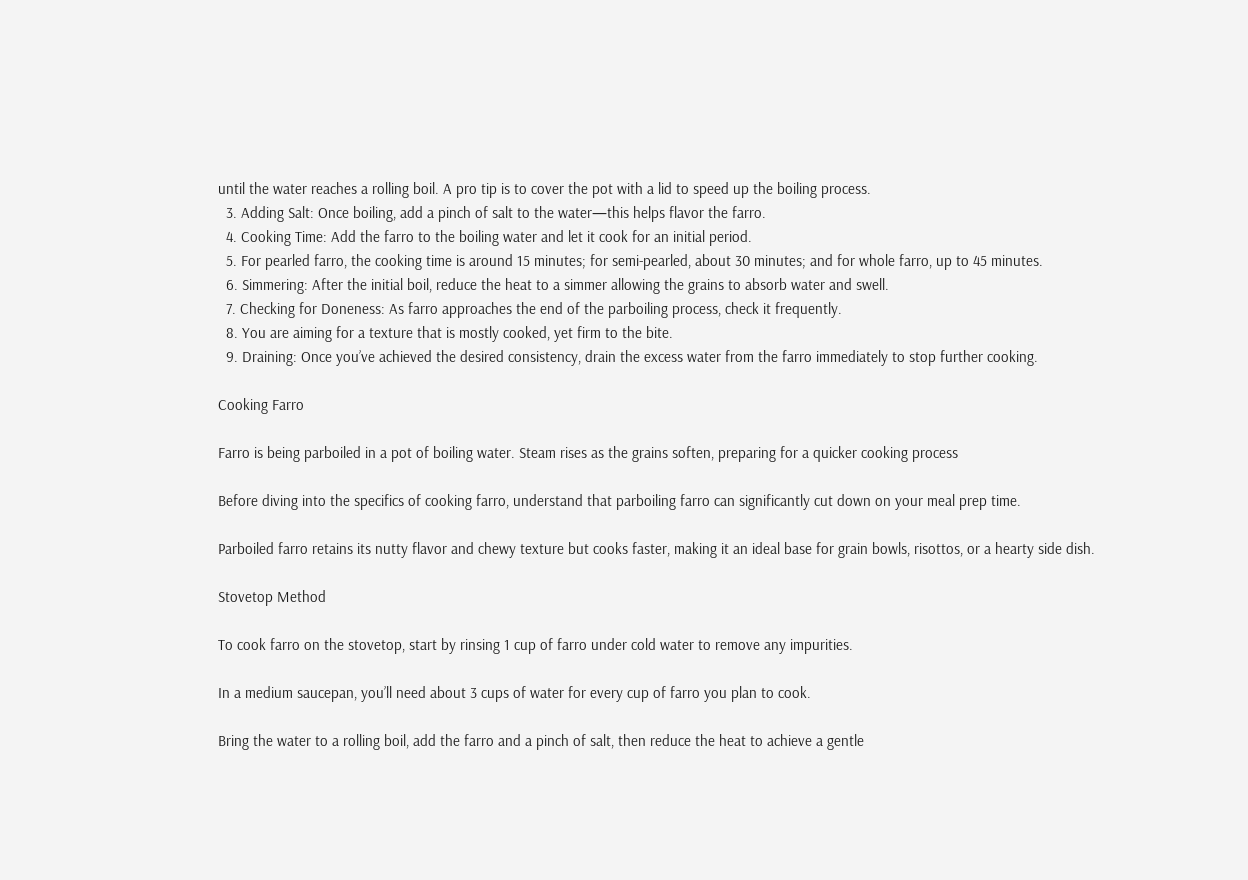until the water reaches a rolling boil. A pro tip is to cover the pot with a lid to speed up the boiling process.
  3. Adding Salt: Once boiling, add a pinch of salt to the water—this helps flavor the farro.
  4. Cooking Time: Add the farro to the boiling water and let it cook for an initial period.
  5. For pearled farro, the cooking time is around 15 minutes; for semi-pearled, about 30 minutes; and for whole farro, up to 45 minutes.
  6. Simmering: After the initial boil, reduce the heat to a simmer allowing the grains to absorb water and swell.
  7. Checking for Doneness: As farro approaches the end of the parboiling process, check it frequently.
  8. You are aiming for a texture that is mostly cooked, yet firm to the bite.
  9. Draining: Once you’ve achieved the desired consistency, drain the excess water from the farro immediately to stop further cooking.

Cooking Farro

Farro is being parboiled in a pot of boiling water. Steam rises as the grains soften, preparing for a quicker cooking process

Before diving into the specifics of cooking farro, understand that parboiling farro can significantly cut down on your meal prep time.

Parboiled farro retains its nutty flavor and chewy texture but cooks faster, making it an ideal base for grain bowls, risottos, or a hearty side dish.

Stovetop Method

To cook farro on the stovetop, start by rinsing 1 cup of farro under cold water to remove any impurities.

In a medium saucepan, you’ll need about 3 cups of water for every cup of farro you plan to cook.

Bring the water to a rolling boil, add the farro and a pinch of salt, then reduce the heat to achieve a gentle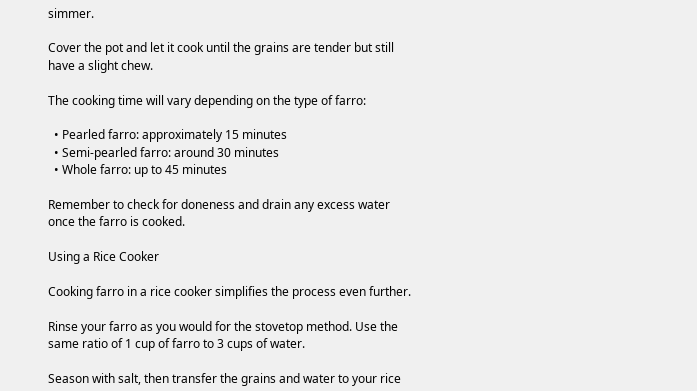simmer.

Cover the pot and let it cook until the grains are tender but still have a slight chew.

The cooking time will vary depending on the type of farro:

  • Pearled farro: approximately 15 minutes
  • Semi-pearled farro: around 30 minutes
  • Whole farro: up to 45 minutes

Remember to check for doneness and drain any excess water once the farro is cooked.

Using a Rice Cooker

Cooking farro in a rice cooker simplifies the process even further.

Rinse your farro as you would for the stovetop method. Use the same ratio of 1 cup of farro to 3 cups of water.

Season with salt, then transfer the grains and water to your rice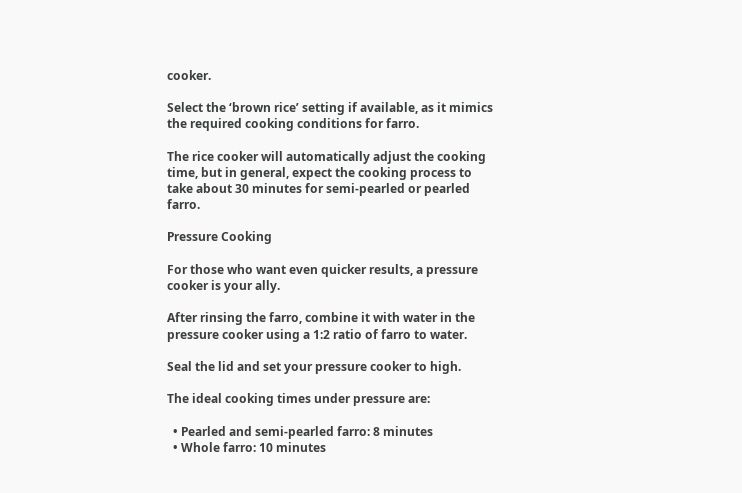cooker.

Select the ‘brown rice’ setting if available, as it mimics the required cooking conditions for farro.

The rice cooker will automatically adjust the cooking time, but in general, expect the cooking process to take about 30 minutes for semi-pearled or pearled farro.

Pressure Cooking

For those who want even quicker results, a pressure cooker is your ally.

After rinsing the farro, combine it with water in the pressure cooker using a 1:2 ratio of farro to water.

Seal the lid and set your pressure cooker to high.

The ideal cooking times under pressure are:

  • Pearled and semi-pearled farro: 8 minutes
  • Whole farro: 10 minutes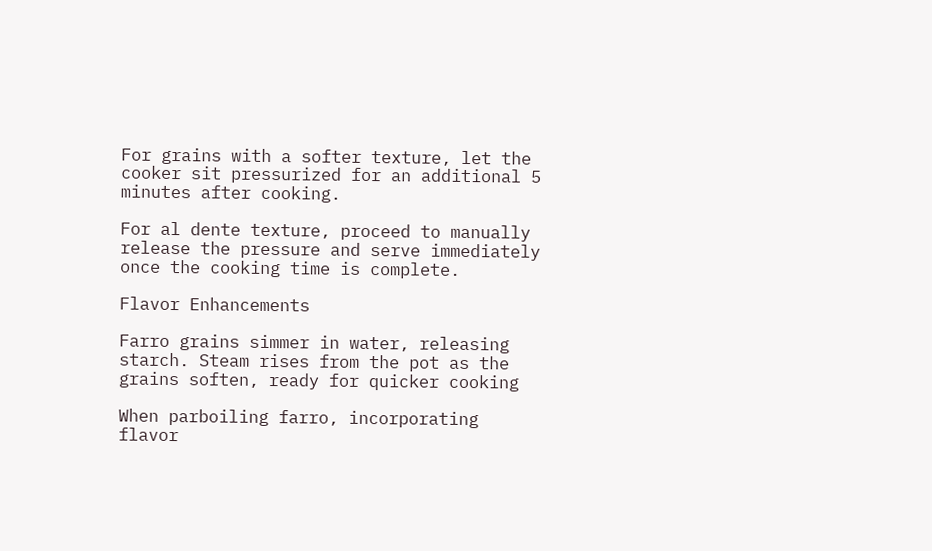For grains with a softer texture, let the cooker sit pressurized for an additional 5 minutes after cooking.

For al dente texture, proceed to manually release the pressure and serve immediately once the cooking time is complete.

Flavor Enhancements

Farro grains simmer in water, releasing starch. Steam rises from the pot as the grains soften, ready for quicker cooking

When parboiling farro, incorporating flavor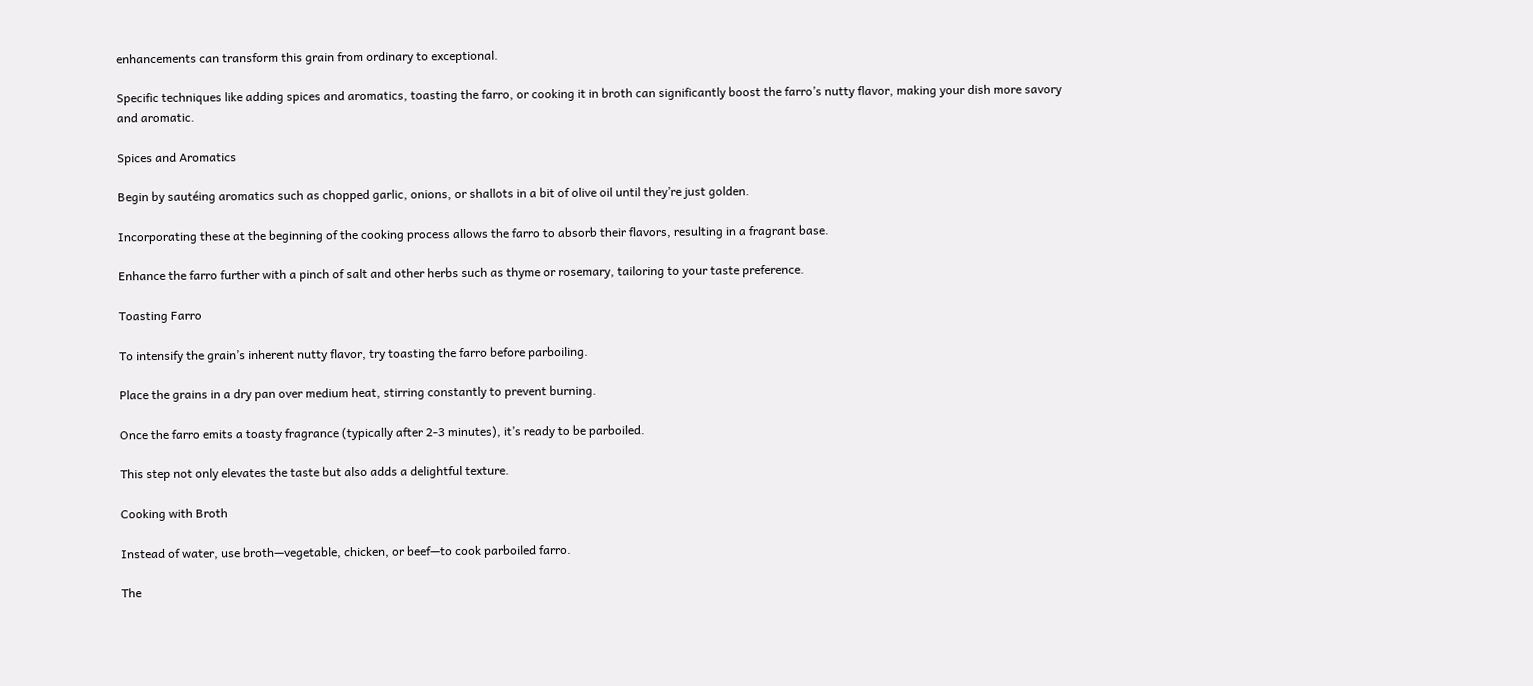enhancements can transform this grain from ordinary to exceptional.

Specific techniques like adding spices and aromatics, toasting the farro, or cooking it in broth can significantly boost the farro’s nutty flavor, making your dish more savory and aromatic.

Spices and Aromatics

Begin by sautéing aromatics such as chopped garlic, onions, or shallots in a bit of olive oil until they’re just golden.

Incorporating these at the beginning of the cooking process allows the farro to absorb their flavors, resulting in a fragrant base.

Enhance the farro further with a pinch of salt and other herbs such as thyme or rosemary, tailoring to your taste preference.

Toasting Farro

To intensify the grain’s inherent nutty flavor, try toasting the farro before parboiling.

Place the grains in a dry pan over medium heat, stirring constantly to prevent burning.

Once the farro emits a toasty fragrance (typically after 2-3 minutes), it’s ready to be parboiled.

This step not only elevates the taste but also adds a delightful texture.

Cooking with Broth

Instead of water, use broth—vegetable, chicken, or beef—to cook parboiled farro.

The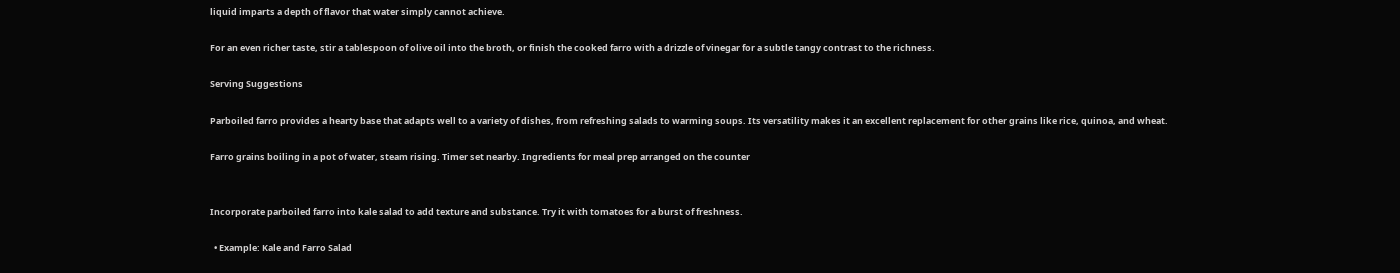liquid imparts a depth of flavor that water simply cannot achieve.

For an even richer taste, stir a tablespoon of olive oil into the broth, or finish the cooked farro with a drizzle of vinegar for a subtle tangy contrast to the richness.

Serving Suggestions

Parboiled farro provides a hearty base that adapts well to a variety of dishes, from refreshing salads to warming soups. Its versatility makes it an excellent replacement for other grains like rice, quinoa, and wheat.

Farro grains boiling in a pot of water, steam rising. Timer set nearby. Ingredients for meal prep arranged on the counter


Incorporate parboiled farro into kale salad to add texture and substance. Try it with tomatoes for a burst of freshness.

  • Example: Kale and Farro Salad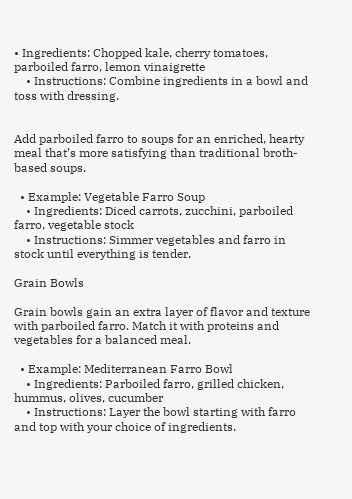• Ingredients: Chopped kale, cherry tomatoes, parboiled farro, lemon vinaigrette
    • Instructions: Combine ingredients in a bowl and toss with dressing.


Add parboiled farro to soups for an enriched, hearty meal that’s more satisfying than traditional broth-based soups.

  • Example: Vegetable Farro Soup
    • Ingredients: Diced carrots, zucchini, parboiled farro, vegetable stock
    • Instructions: Simmer vegetables and farro in stock until everything is tender.

Grain Bowls

Grain bowls gain an extra layer of flavor and texture with parboiled farro. Match it with proteins and vegetables for a balanced meal.

  • Example: Mediterranean Farro Bowl
    • Ingredients: Parboiled farro, grilled chicken, hummus, olives, cucumber
    • Instructions: Layer the bowl starting with farro and top with your choice of ingredients.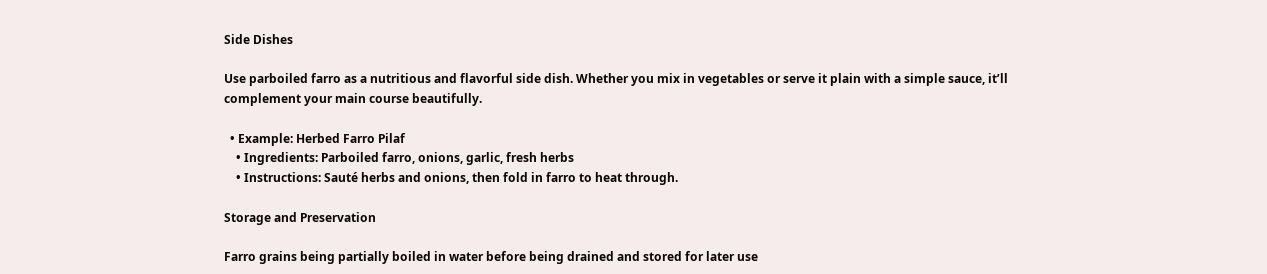Side Dishes

Use parboiled farro as a nutritious and flavorful side dish. Whether you mix in vegetables or serve it plain with a simple sauce, it’ll complement your main course beautifully.

  • Example: Herbed Farro Pilaf
    • Ingredients: Parboiled farro, onions, garlic, fresh herbs
    • Instructions: Sauté herbs and onions, then fold in farro to heat through.

Storage and Preservation

Farro grains being partially boiled in water before being drained and stored for later use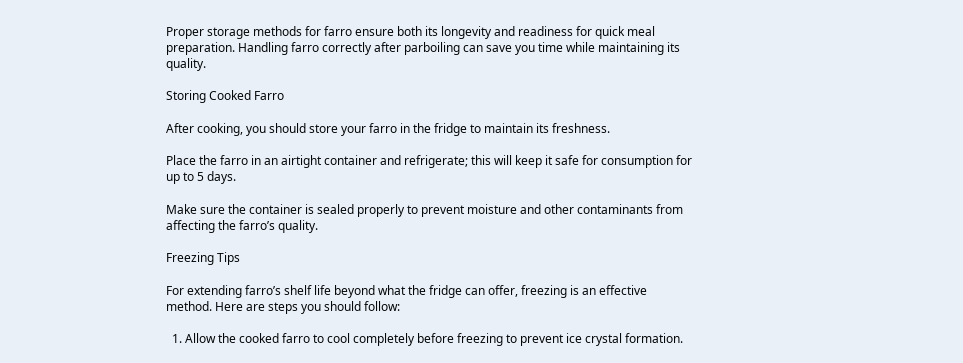Proper storage methods for farro ensure both its longevity and readiness for quick meal preparation. Handling farro correctly after parboiling can save you time while maintaining its quality.

Storing Cooked Farro

After cooking, you should store your farro in the fridge to maintain its freshness.

Place the farro in an airtight container and refrigerate; this will keep it safe for consumption for up to 5 days.

Make sure the container is sealed properly to prevent moisture and other contaminants from affecting the farro’s quality.

Freezing Tips

For extending farro’s shelf life beyond what the fridge can offer, freezing is an effective method. Here are steps you should follow:

  1. Allow the cooked farro to cool completely before freezing to prevent ice crystal formation.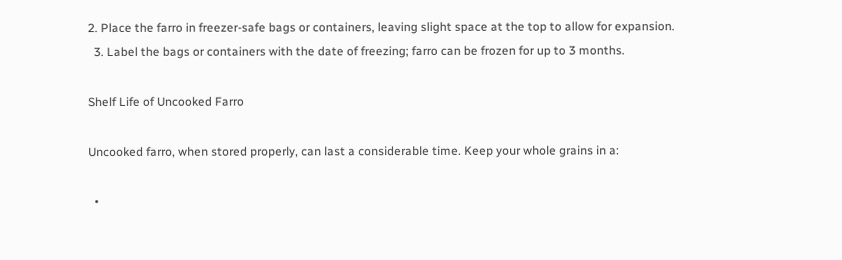2. Place the farro in freezer-safe bags or containers, leaving slight space at the top to allow for expansion.
  3. Label the bags or containers with the date of freezing; farro can be frozen for up to 3 months.

Shelf Life of Uncooked Farro

Uncooked farro, when stored properly, can last a considerable time. Keep your whole grains in a:

  •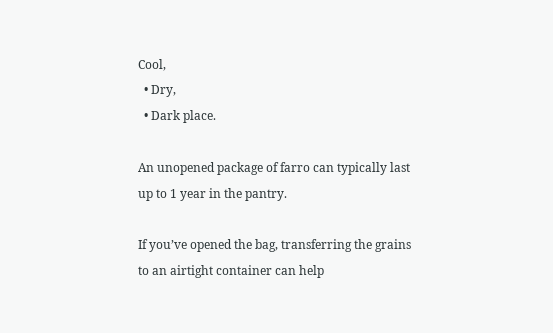Cool,
  • Dry,
  • Dark place.

An unopened package of farro can typically last up to 1 year in the pantry.

If you’ve opened the bag, transferring the grains to an airtight container can help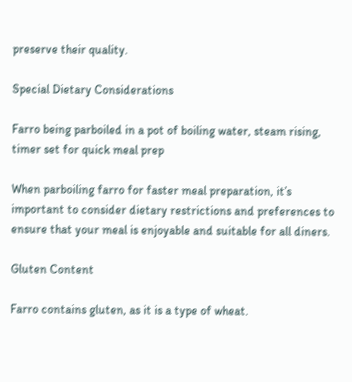preserve their quality.

Special Dietary Considerations

Farro being parboiled in a pot of boiling water, steam rising, timer set for quick meal prep

When parboiling farro for faster meal preparation, it’s important to consider dietary restrictions and preferences to ensure that your meal is enjoyable and suitable for all diners.

Gluten Content

Farro contains gluten, as it is a type of wheat.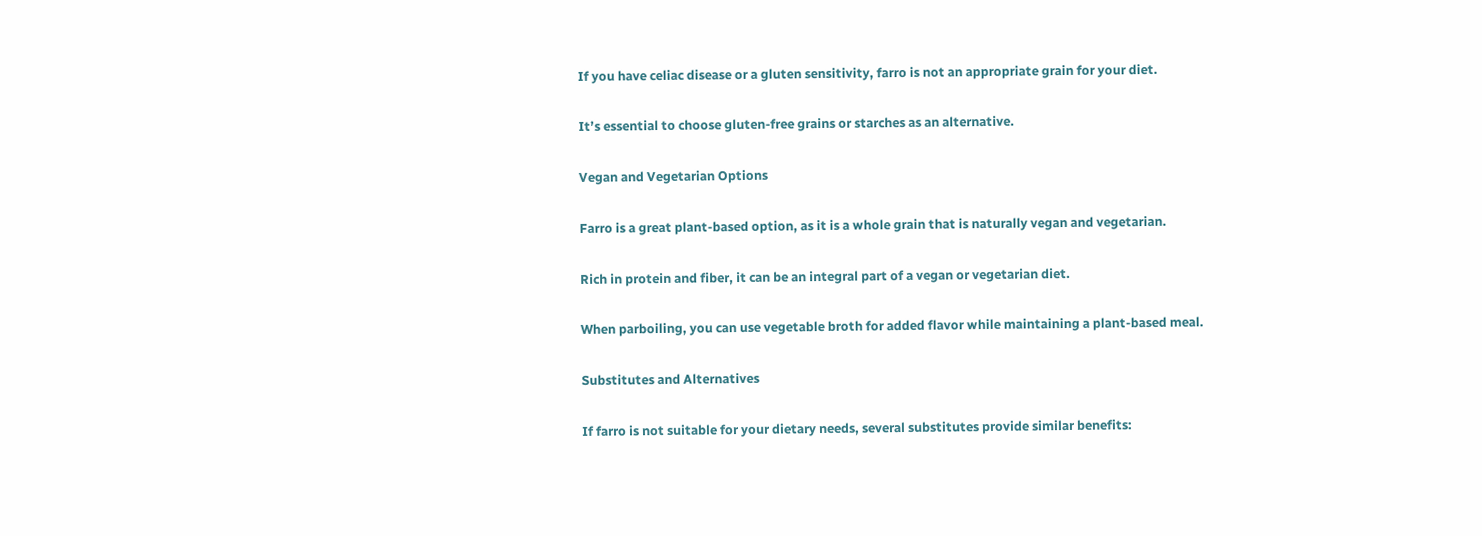If you have celiac disease or a gluten sensitivity, farro is not an appropriate grain for your diet.

It’s essential to choose gluten-free grains or starches as an alternative.

Vegan and Vegetarian Options

Farro is a great plant-based option, as it is a whole grain that is naturally vegan and vegetarian.

Rich in protein and fiber, it can be an integral part of a vegan or vegetarian diet.

When parboiling, you can use vegetable broth for added flavor while maintaining a plant-based meal.

Substitutes and Alternatives

If farro is not suitable for your dietary needs, several substitutes provide similar benefits: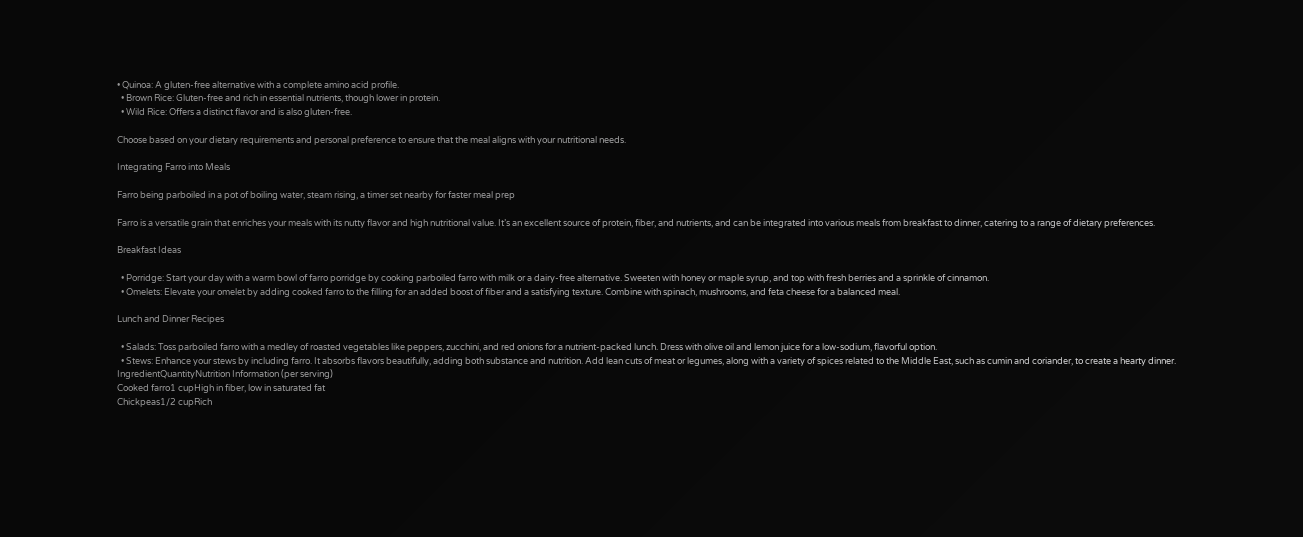• Quinoa: A gluten-free alternative with a complete amino acid profile.
  • Brown Rice: Gluten-free and rich in essential nutrients, though lower in protein.
  • Wild Rice: Offers a distinct flavor and is also gluten-free.

Choose based on your dietary requirements and personal preference to ensure that the meal aligns with your nutritional needs.

Integrating Farro into Meals

Farro being parboiled in a pot of boiling water, steam rising, a timer set nearby for faster meal prep

Farro is a versatile grain that enriches your meals with its nutty flavor and high nutritional value. It’s an excellent source of protein, fiber, and nutrients, and can be integrated into various meals from breakfast to dinner, catering to a range of dietary preferences.

Breakfast Ideas

  • Porridge: Start your day with a warm bowl of farro porridge by cooking parboiled farro with milk or a dairy-free alternative. Sweeten with honey or maple syrup, and top with fresh berries and a sprinkle of cinnamon.
  • Omelets: Elevate your omelet by adding cooked farro to the filling for an added boost of fiber and a satisfying texture. Combine with spinach, mushrooms, and feta cheese for a balanced meal.

Lunch and Dinner Recipes

  • Salads: Toss parboiled farro with a medley of roasted vegetables like peppers, zucchini, and red onions for a nutrient-packed lunch. Dress with olive oil and lemon juice for a low-sodium, flavorful option.
  • Stews: Enhance your stews by including farro. It absorbs flavors beautifully, adding both substance and nutrition. Add lean cuts of meat or legumes, along with a variety of spices related to the Middle East, such as cumin and coriander, to create a hearty dinner.
IngredientQuantityNutrition Information (per serving)
Cooked farro1 cupHigh in fiber, low in saturated fat
Chickpeas1/2 cupRich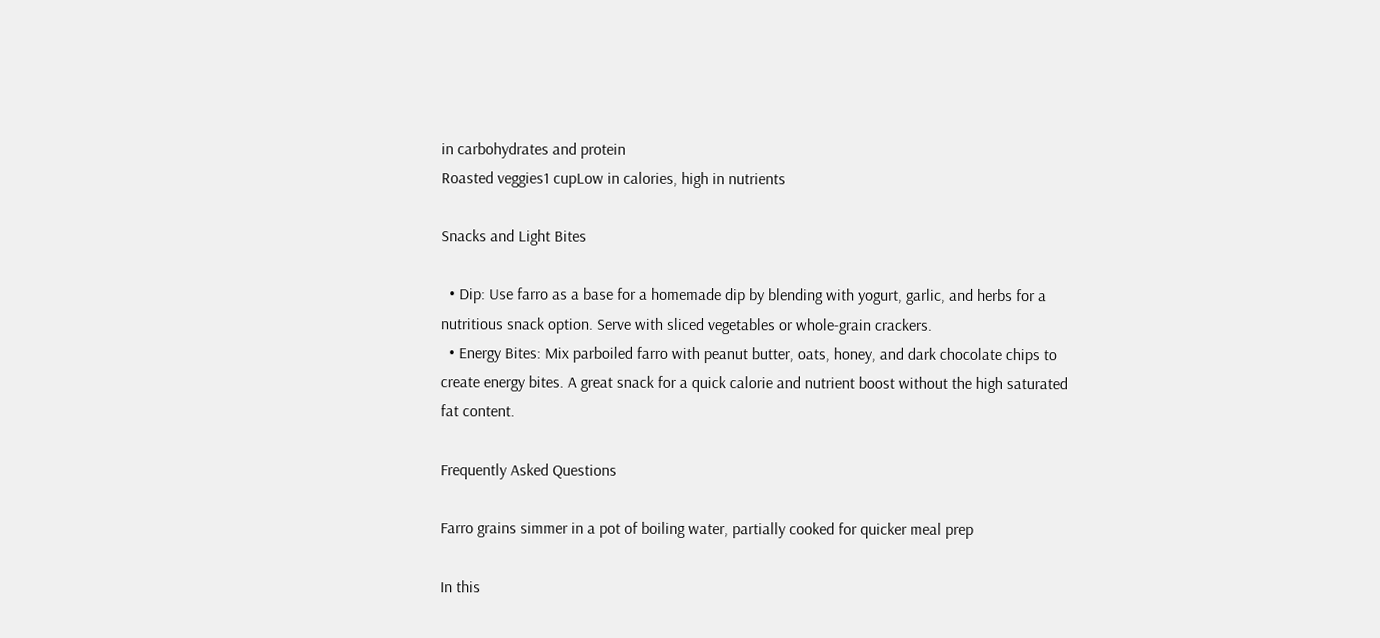in carbohydrates and protein
Roasted veggies1 cupLow in calories, high in nutrients

Snacks and Light Bites

  • Dip: Use farro as a base for a homemade dip by blending with yogurt, garlic, and herbs for a nutritious snack option. Serve with sliced vegetables or whole-grain crackers.
  • Energy Bites: Mix parboiled farro with peanut butter, oats, honey, and dark chocolate chips to create energy bites. A great snack for a quick calorie and nutrient boost without the high saturated fat content.

Frequently Asked Questions

Farro grains simmer in a pot of boiling water, partially cooked for quicker meal prep

In this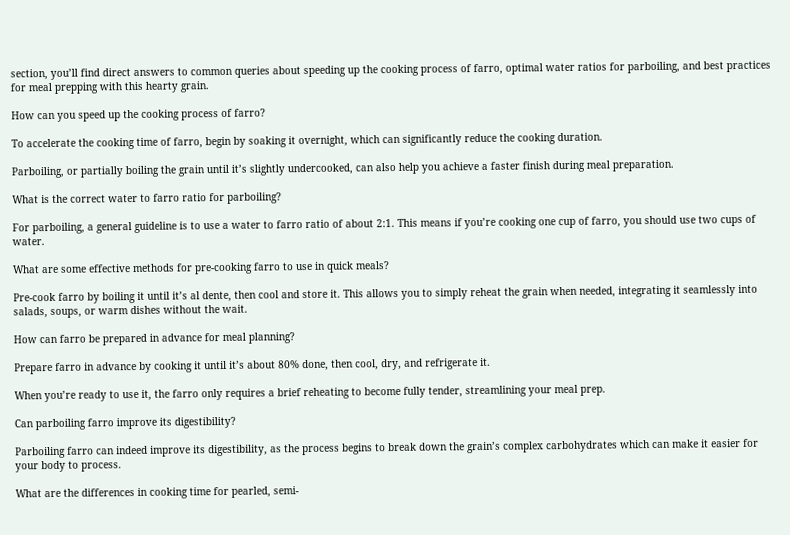section, you’ll find direct answers to common queries about speeding up the cooking process of farro, optimal water ratios for parboiling, and best practices for meal prepping with this hearty grain.

How can you speed up the cooking process of farro?

To accelerate the cooking time of farro, begin by soaking it overnight, which can significantly reduce the cooking duration.

Parboiling, or partially boiling the grain until it’s slightly undercooked, can also help you achieve a faster finish during meal preparation.

What is the correct water to farro ratio for parboiling?

For parboiling, a general guideline is to use a water to farro ratio of about 2:1. This means if you’re cooking one cup of farro, you should use two cups of water.

What are some effective methods for pre-cooking farro to use in quick meals?

Pre-cook farro by boiling it until it’s al dente, then cool and store it. This allows you to simply reheat the grain when needed, integrating it seamlessly into salads, soups, or warm dishes without the wait.

How can farro be prepared in advance for meal planning?

Prepare farro in advance by cooking it until it’s about 80% done, then cool, dry, and refrigerate it.

When you’re ready to use it, the farro only requires a brief reheating to become fully tender, streamlining your meal prep.

Can parboiling farro improve its digestibility?

Parboiling farro can indeed improve its digestibility, as the process begins to break down the grain’s complex carbohydrates which can make it easier for your body to process.

What are the differences in cooking time for pearled, semi-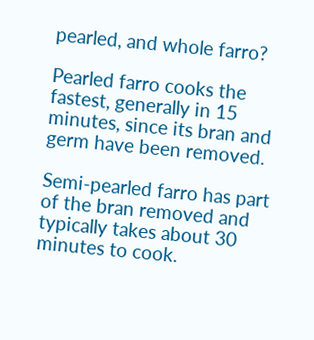pearled, and whole farro?

Pearled farro cooks the fastest, generally in 15 minutes, since its bran and germ have been removed.

Semi-pearled farro has part of the bran removed and typically takes about 30 minutes to cook.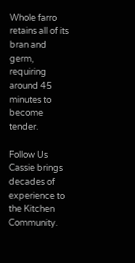Whole farro retains all of its bran and germ, requiring around 45 minutes to become tender.

Follow Us
Cassie brings decades of experience to the Kitchen Community.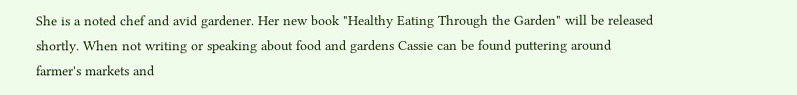She is a noted chef and avid gardener. Her new book "Healthy Eating Through the Garden" will be released shortly. When not writing or speaking about food and gardens Cassie can be found puttering around farmer's markets and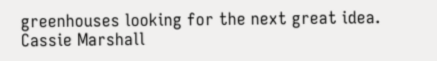greenhouses looking for the next great idea.
Cassie Marshall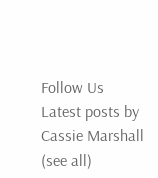Follow Us
Latest posts by Cassie Marshall (see all)